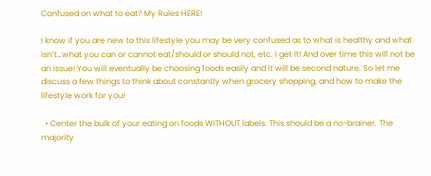Confused on what to eat? My Rules HERE!

I know if you are new to this lifestyle you may be very confused as to what is healthy and what isn’t…what you can or cannot eat/should or should not, etc. I get it! And over time this will not be an issue! You will eventually be choosing foods easily and it will be second nature. So let me discuss a few things to think about constantly when grocery shopping, and how to make the lifestyle work for you!

  • Center the bulk of your eating on foods WITHOUT labels. This should be a no-brainer. The majority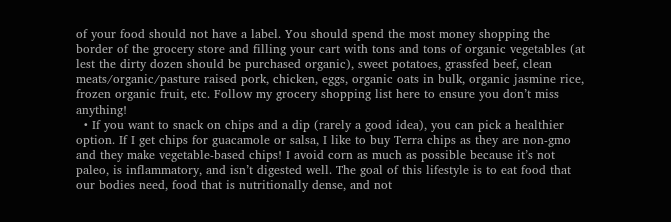of your food should not have a label. You should spend the most money shopping the border of the grocery store and filling your cart with tons and tons of organic vegetables (at lest the dirty dozen should be purchased organic), sweet potatoes, grassfed beef, clean meats/organic/pasture raised pork, chicken, eggs, organic oats in bulk, organic jasmine rice, frozen organic fruit, etc. Follow my grocery shopping list here to ensure you don’t miss anything!
  • If you want to snack on chips and a dip (rarely a good idea), you can pick a healthier option. If I get chips for guacamole or salsa, I like to buy Terra chips as they are non-gmo and they make vegetable-based chips! I avoid corn as much as possible because it’s not paleo, is inflammatory, and isn’t digested well. The goal of this lifestyle is to eat food that our bodies need, food that is nutritionally dense, and not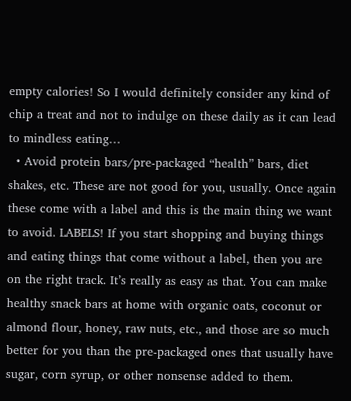empty calories! So I would definitely consider any kind of chip a treat and not to indulge on these daily as it can lead to mindless eating…
  • Avoid protein bars/pre-packaged “health” bars, diet shakes, etc. These are not good for you, usually. Once again these come with a label and this is the main thing we want to avoid. LABELS! If you start shopping and buying things and eating things that come without a label, then you are on the right track. It’s really as easy as that. You can make healthy snack bars at home with organic oats, coconut or almond flour, honey, raw nuts, etc., and those are so much better for you than the pre-packaged ones that usually have sugar, corn syrup, or other nonsense added to them.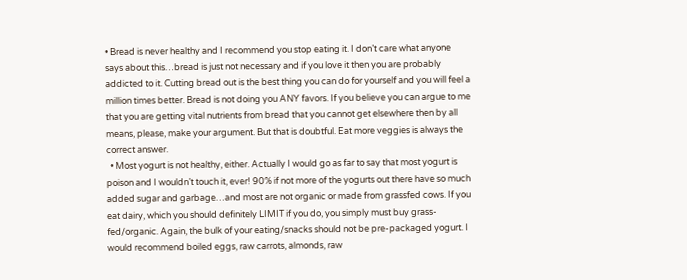• Bread is never healthy and I recommend you stop eating it. I don’t care what anyone says about this…bread is just not necessary and if you love it then you are probably addicted to it. Cutting bread out is the best thing you can do for yourself and you will feel a million times better. Bread is not doing you ANY favors. If you believe you can argue to me that you are getting vital nutrients from bread that you cannot get elsewhere then by all means, please, make your argument. But that is doubtful. Eat more veggies is always the correct answer.
  • Most yogurt is not healthy, either. Actually I would go as far to say that most yogurt is poison and I wouldn’t touch it, ever! 90% if not more of the yogurts out there have so much added sugar and garbage…and most are not organic or made from grassfed cows. If you eat dairy, which you should definitely LIMIT if you do, you simply must buy grass-fed/organic. Again, the bulk of your eating/snacks should not be pre-packaged yogurt. I would recommend boiled eggs, raw carrots, almonds, raw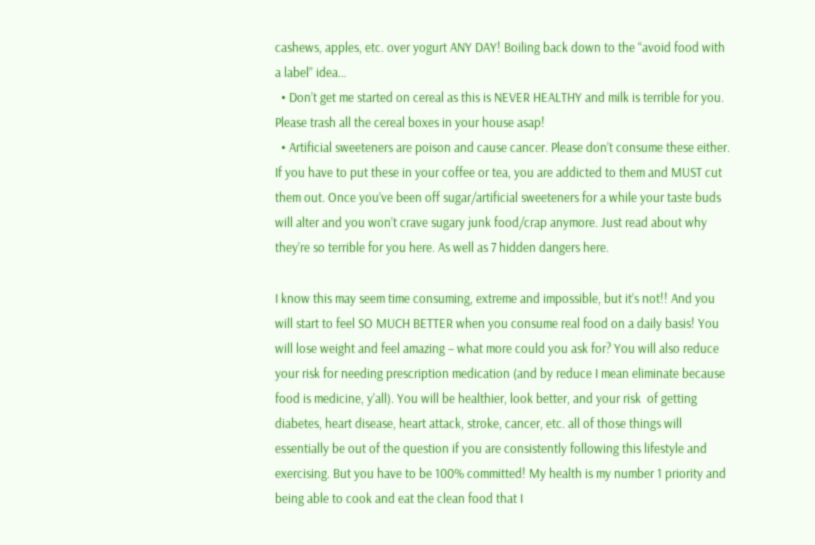cashews, apples, etc. over yogurt ANY DAY! Boiling back down to the “avoid food with a label” idea…
  • Don’t get me started on cereal as this is NEVER HEALTHY and milk is terrible for you. Please trash all the cereal boxes in your house asap!
  • Artificial sweeteners are poison and cause cancer. Please don’t consume these either. If you have to put these in your coffee or tea, you are addicted to them and MUST cut them out. Once you’ve been off sugar/artificial sweeteners for a while your taste buds will alter and you won’t crave sugary junk food/crap anymore. Just read about why they’re so terrible for you here. As well as 7 hidden dangers here.

I know this may seem time consuming, extreme and impossible, but it’s not!! And you will start to feel SO MUCH BETTER when you consume real food on a daily basis! You will lose weight and feel amazing – what more could you ask for? You will also reduce your risk for needing prescription medication (and by reduce I mean eliminate because food is medicine, y’all). You will be healthier, look better, and your risk  of getting diabetes, heart disease, heart attack, stroke, cancer, etc. all of those things will essentially be out of the question if you are consistently following this lifestyle and exercising. But you have to be 100% committed! My health is my number 1 priority and being able to cook and eat the clean food that I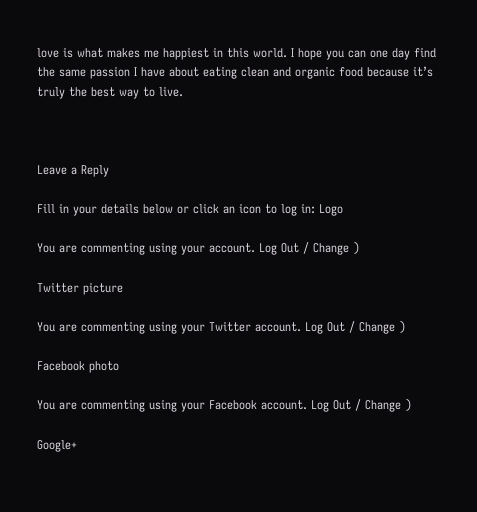love is what makes me happiest in this world. I hope you can one day find the same passion I have about eating clean and organic food because it’s truly the best way to live.



Leave a Reply

Fill in your details below or click an icon to log in: Logo

You are commenting using your account. Log Out / Change )

Twitter picture

You are commenting using your Twitter account. Log Out / Change )

Facebook photo

You are commenting using your Facebook account. Log Out / Change )

Google+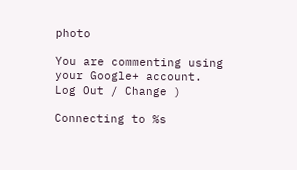photo

You are commenting using your Google+ account. Log Out / Change )

Connecting to %s